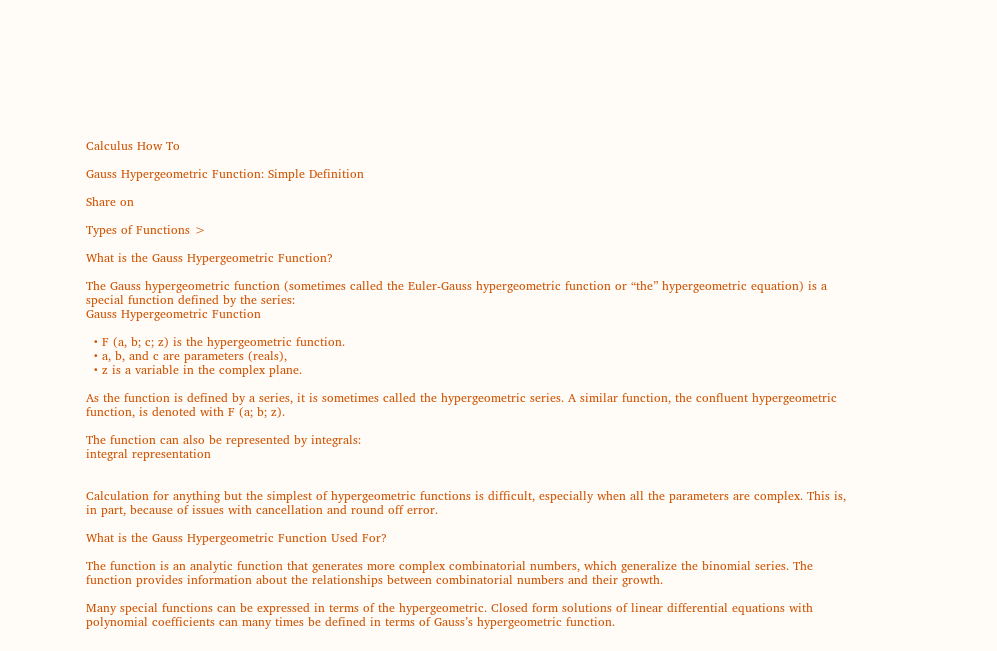Calculus How To

Gauss Hypergeometric Function: Simple Definition

Share on

Types of Functions >

What is the Gauss Hypergeometric Function?

The Gauss hypergeometric function (sometimes called the Euler-Gauss hypergeometric function or “the” hypergeometric equation) is a special function defined by the series:
Gauss Hypergeometric Function

  • F (a, b; c; z) is the hypergeometric function.
  • a, b, and c are parameters (reals),
  • z is a variable in the complex plane.

As the function is defined by a series, it is sometimes called the hypergeometric series. A similar function, the confluent hypergeometric function, is denoted with F (a; b; z).

The function can also be represented by integrals:
integral representation


Calculation for anything but the simplest of hypergeometric functions is difficult, especially when all the parameters are complex. This is, in part, because of issues with cancellation and round off error.

What is the Gauss Hypergeometric Function Used For?

The function is an analytic function that generates more complex combinatorial numbers, which generalize the binomial series. The function provides information about the relationships between combinatorial numbers and their growth.

Many special functions can be expressed in terms of the hypergeometric. Closed form solutions of linear differential equations with polynomial coefficients can many times be defined in terms of Gauss’s hypergeometric function.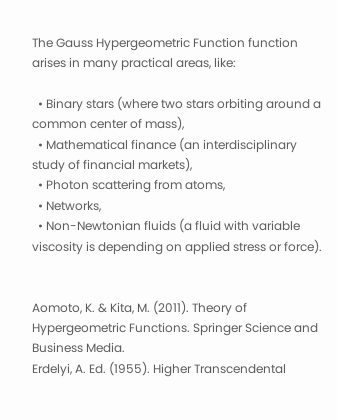The Gauss Hypergeometric Function function arises in many practical areas, like:

  • Binary stars (where two stars orbiting around a common center of mass),
  • Mathematical finance (an interdisciplinary study of financial markets),
  • Photon scattering from atoms,
  • Networks,
  • Non-Newtonian fluids (a fluid with variable viscosity is depending on applied stress or force).


Aomoto, K. & Kita, M. (2011). Theory of Hypergeometric Functions. Springer Science and Business Media.
Erdelyi, A. Ed. (1955). Higher Transcendental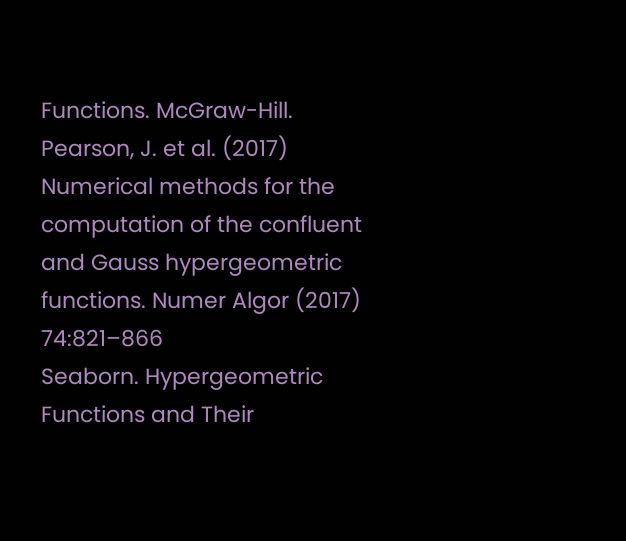Functions. McGraw-Hill.
Pearson, J. et al. (2017) Numerical methods for the computation of the confluent and Gauss hypergeometric functions. Numer Algor (2017) 74:821–866
Seaborn. Hypergeometric Functions and Their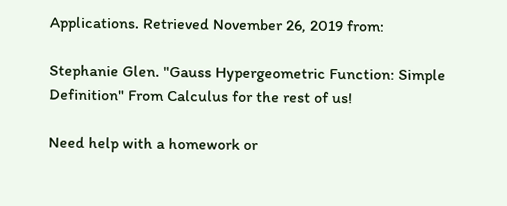Applications. Retrieved November 26, 2019 from:

Stephanie Glen. "Gauss Hypergeometric Function: Simple Definition" From Calculus for the rest of us!

Need help with a homework or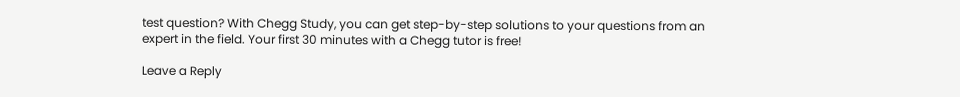test question? With Chegg Study, you can get step-by-step solutions to your questions from an expert in the field. Your first 30 minutes with a Chegg tutor is free!

Leave a Reply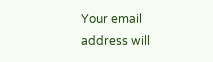Your email address will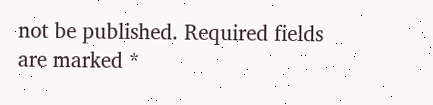not be published. Required fields are marked *